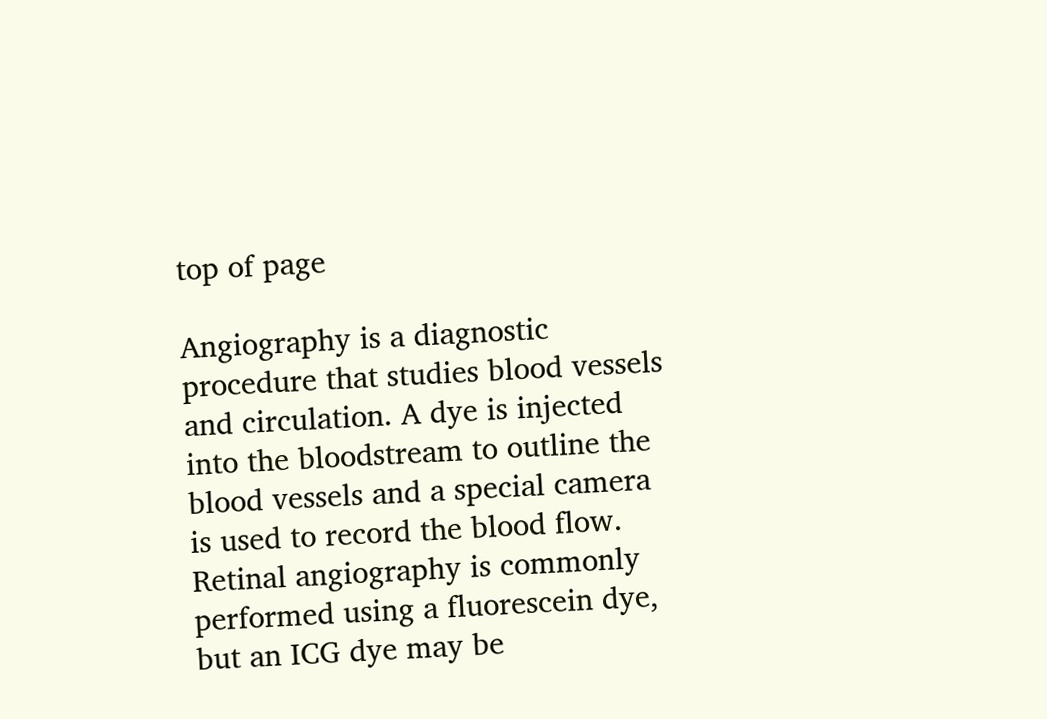top of page

Angiography is a diagnostic procedure that studies blood vessels and circulation. A dye is injected into the bloodstream to outline the blood vessels and a special camera is used to record the blood flow. Retinal angiography is commonly performed using a fluorescein dye, but an ICG dye may be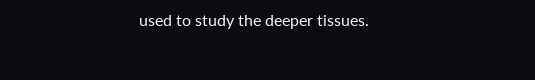used to study the deeper tissues.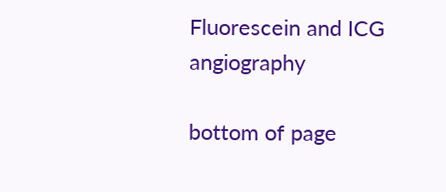Fluorescein and ICG angiography

bottom of page